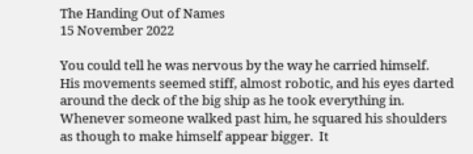The Handing Out of Names
15 November 2022

You could tell he was nervous by the way he carried himself.  His movements seemed stiff, almost robotic, and his eyes darted around the deck of the big ship as he took everything in. Whenever someone walked past him, he squared his shoulders as though to make himself appear bigger.  It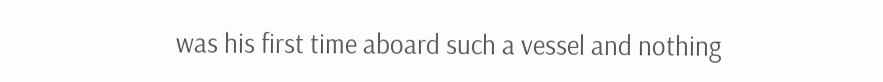was his first time aboard such a vessel and nothing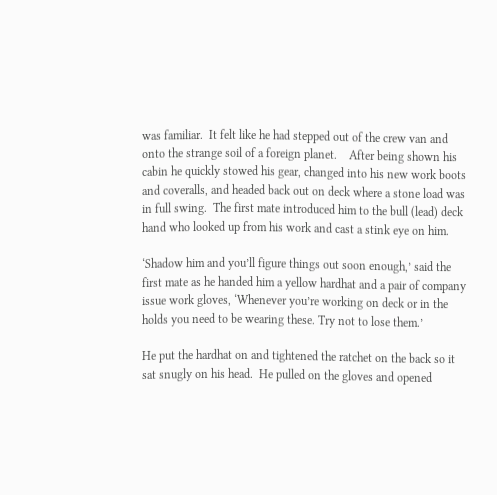was familiar.  It felt like he had stepped out of the crew van and onto the strange soil of a foreign planet.    After being shown his cabin he quickly stowed his gear, changed into his new work boots and coveralls, and headed back out on deck where a stone load was in full swing.  The first mate introduced him to the bull (lead) deck hand who looked up from his work and cast a stink eye on him.

‘Shadow him and you’ll figure things out soon enough,’ said the first mate as he handed him a yellow hardhat and a pair of company issue work gloves, ‘Whenever you’re working on deck or in the holds you need to be wearing these. Try not to lose them.’

He put the hardhat on and tightened the ratchet on the back so it sat snugly on his head.  He pulled on the gloves and opened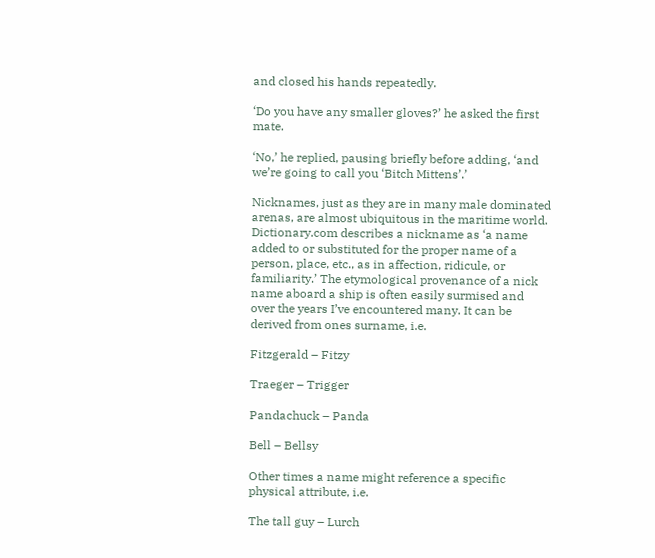and closed his hands repeatedly.

‘Do you have any smaller gloves?’ he asked the first mate.

‘No,’ he replied, pausing briefly before adding, ‘and we’re going to call you ‘Bitch Mittens’.’

Nicknames, just as they are in many male dominated arenas, are almost ubiquitous in the maritime world. Dictionary.com describes a nickname as ‘a name added to or substituted for the proper name of a person, place, etc., as in affection, ridicule, or familiarity.’ The etymological provenance of a nick name aboard a ship is often easily surmised and over the years I’ve encountered many. It can be derived from ones surname, i.e.

Fitzgerald – Fitzy

Traeger – Trigger

Pandachuck – Panda

Bell – Bellsy

Other times a name might reference a specific physical attribute, i.e.

The tall guy – Lurch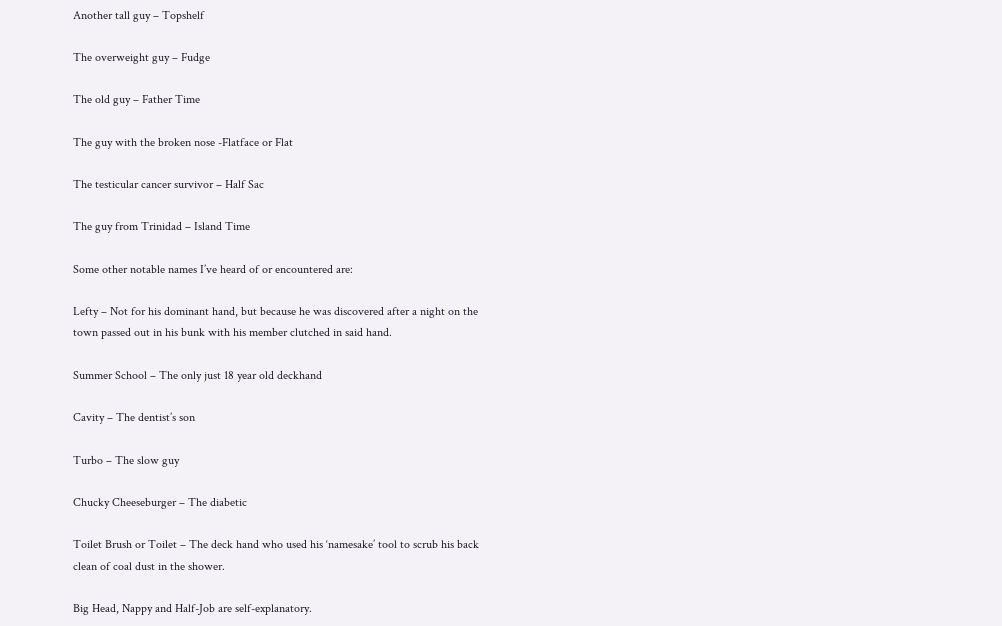Another tall guy – Topshelf

The overweight guy – Fudge

The old guy – Father Time

The guy with the broken nose -Flatface or Flat

The testicular cancer survivor – Half Sac

The guy from Trinidad – Island Time

Some other notable names I’ve heard of or encountered are:

Lefty – Not for his dominant hand, but because he was discovered after a night on the town passed out in his bunk with his member clutched in said hand.

Summer School – The only just 18 year old deckhand

Cavity – The dentist’s son

Turbo – The slow guy

Chucky Cheeseburger – The diabetic

Toilet Brush or Toilet – The deck hand who used his ‘namesake’ tool to scrub his back clean of coal dust in the shower.

Big Head, Nappy and Half-Job are self-explanatory.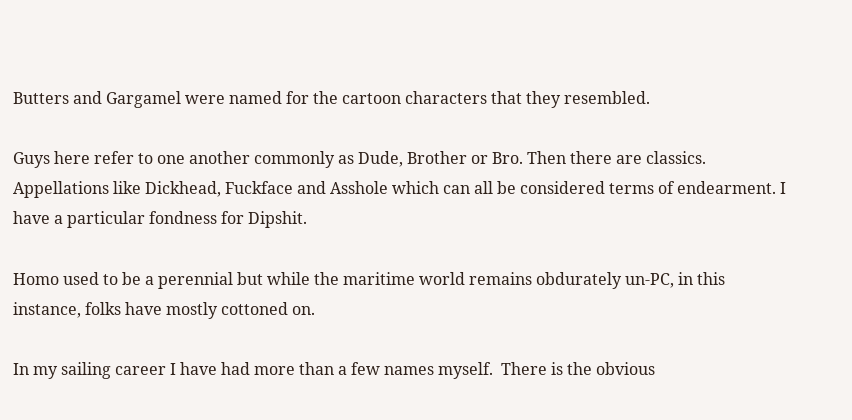Butters and Gargamel were named for the cartoon characters that they resembled.

Guys here refer to one another commonly as Dude, Brother or Bro. Then there are classics. Appellations like Dickhead, Fuckface and Asshole which can all be considered terms of endearment. I have a particular fondness for Dipshit.

Homo used to be a perennial but while the maritime world remains obdurately un-PC, in this instance, folks have mostly cottoned on.

In my sailing career I have had more than a few names myself.  There is the obvious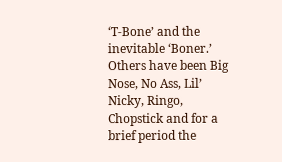‘T-Bone’ and the inevitable ‘Boner.’  Others have been Big Nose, No Ass, Lil’ Nicky, Ringo, Chopstick and for a brief period the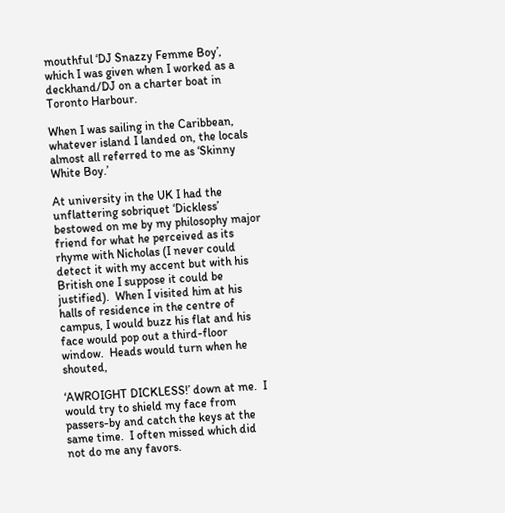mouthful ‘DJ Snazzy Femme Boy’, which I was given when I worked as a deckhand/DJ on a charter boat in Toronto Harbour.

When I was sailing in the Caribbean, whatever island I landed on, the locals almost all referred to me as ‘Skinny White Boy.’

At university in the UK I had the unflattering sobriquet ‘Dickless’ bestowed on me by my philosophy major friend for what he perceived as its rhyme with Nicholas (I never could detect it with my accent but with his British one I suppose it could be justified).  When I visited him at his halls of residence in the centre of campus, I would buzz his flat and his face would pop out a third-floor window.  Heads would turn when he shouted,

‘AWROIGHT DICKLESS!’ down at me.  I would try to shield my face from passers-by and catch the keys at the same time.  I often missed which did not do me any favors.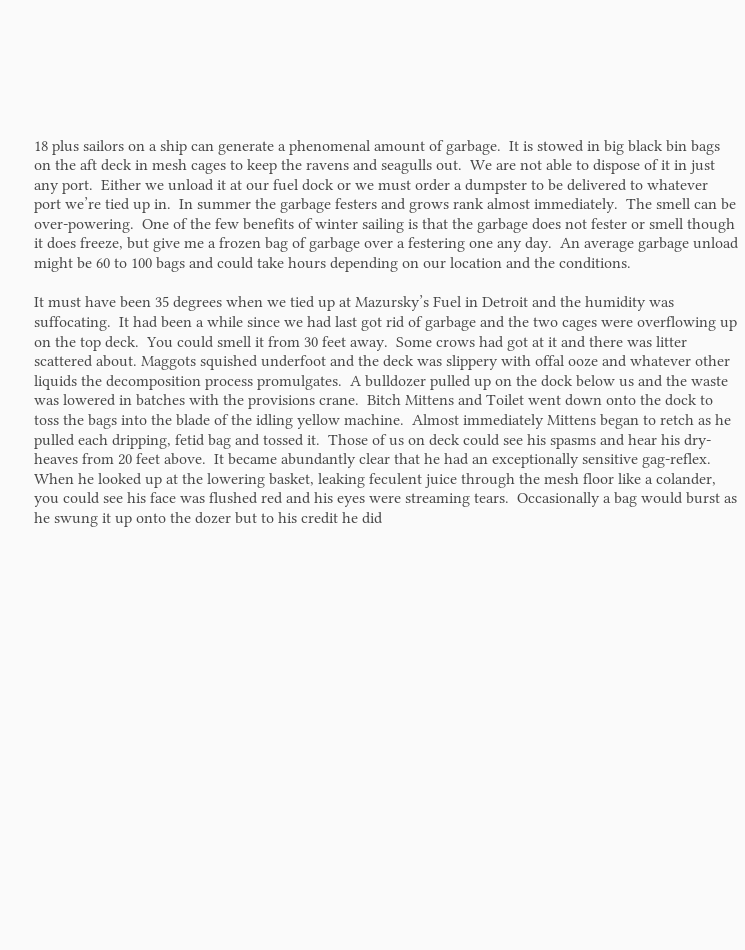18 plus sailors on a ship can generate a phenomenal amount of garbage.  It is stowed in big black bin bags on the aft deck in mesh cages to keep the ravens and seagulls out.  We are not able to dispose of it in just any port.  Either we unload it at our fuel dock or we must order a dumpster to be delivered to whatever port we’re tied up in.  In summer the garbage festers and grows rank almost immediately.  The smell can be over-powering.  One of the few benefits of winter sailing is that the garbage does not fester or smell though it does freeze, but give me a frozen bag of garbage over a festering one any day.  An average garbage unload might be 60 to 100 bags and could take hours depending on our location and the conditions.

It must have been 35 degrees when we tied up at Mazursky’s Fuel in Detroit and the humidity was suffocating.  It had been a while since we had last got rid of garbage and the two cages were overflowing up on the top deck.  You could smell it from 30 feet away.  Some crows had got at it and there was litter scattered about. Maggots squished underfoot and the deck was slippery with offal ooze and whatever other liquids the decomposition process promulgates.  A bulldozer pulled up on the dock below us and the waste was lowered in batches with the provisions crane.  Bitch Mittens and Toilet went down onto the dock to toss the bags into the blade of the idling yellow machine.  Almost immediately Mittens began to retch as he pulled each dripping, fetid bag and tossed it.  Those of us on deck could see his spasms and hear his dry-heaves from 20 feet above.  It became abundantly clear that he had an exceptionally sensitive gag-reflex.  When he looked up at the lowering basket, leaking feculent juice through the mesh floor like a colander, you could see his face was flushed red and his eyes were streaming tears.  Occasionally a bag would burst as he swung it up onto the dozer but to his credit he did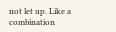not let up. Like a combination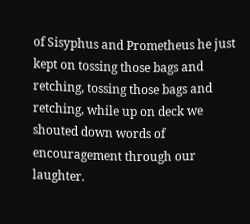of Sisyphus and Prometheus he just kept on tossing those bags and retching, tossing those bags and retching, while up on deck we shouted down words of encouragement through our laughter.